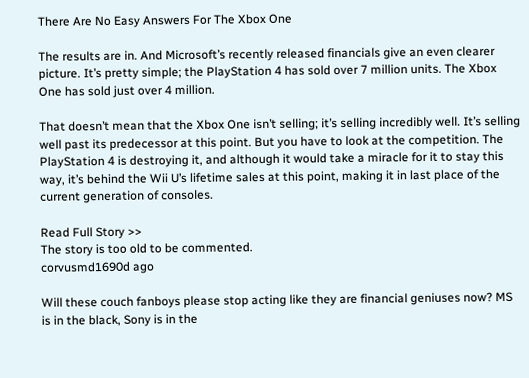There Are No Easy Answers For The Xbox One

The results are in. And Microsoft’s recently released financials give an even clearer picture. It’s pretty simple; the PlayStation 4 has sold over 7 million units. The Xbox One has sold just over 4 million.

That doesn’t mean that the Xbox One isn’t selling; it’s selling incredibly well. It’s selling well past its predecessor at this point. But you have to look at the competition. The PlayStation 4 is destroying it, and although it would take a miracle for it to stay this way, it’s behind the Wii U’s lifetime sales at this point, making it in last place of the current generation of consoles.

Read Full Story >>
The story is too old to be commented.
corvusmd1690d ago

Will these couch fanboys please stop acting like they are financial geniuses now? MS is in the black, Sony is in the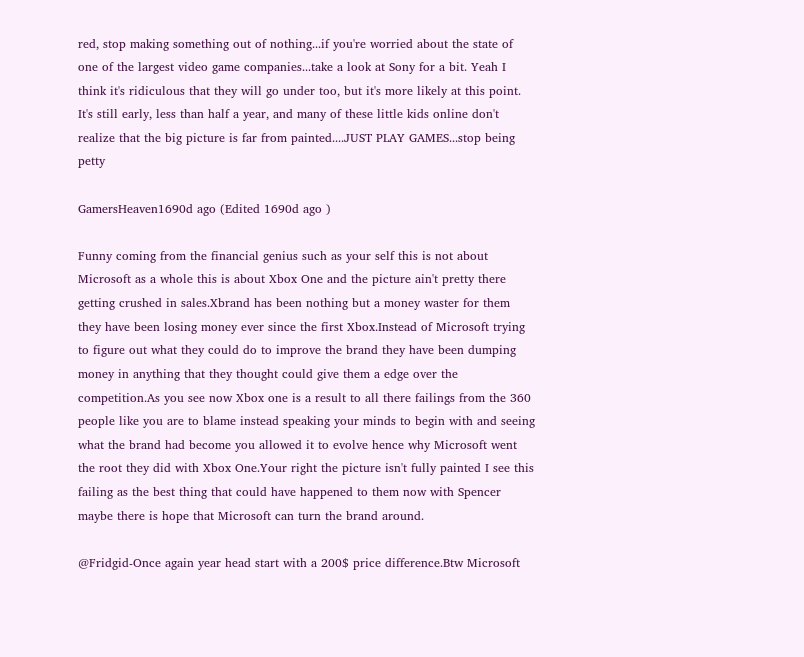red, stop making something out of nothing...if you're worried about the state of one of the largest video game companies...take a look at Sony for a bit. Yeah I think it's ridiculous that they will go under too, but it's more likely at this point. It's still early, less than half a year, and many of these little kids online don't realize that the big picture is far from painted....JUST PLAY GAMES...stop being petty

GamersHeaven1690d ago (Edited 1690d ago )

Funny coming from the financial genius such as your self this is not about Microsoft as a whole this is about Xbox One and the picture ain't pretty there getting crushed in sales.Xbrand has been nothing but a money waster for them they have been losing money ever since the first Xbox.Instead of Microsoft trying to figure out what they could do to improve the brand they have been dumping money in anything that they thought could give them a edge over the competition.As you see now Xbox one is a result to all there failings from the 360 people like you are to blame instead speaking your minds to begin with and seeing what the brand had become you allowed it to evolve hence why Microsoft went the root they did with Xbox One.Your right the picture isn't fully painted I see this failing as the best thing that could have happened to them now with Spencer maybe there is hope that Microsoft can turn the brand around.

@Fridgid-Once again year head start with a 200$ price difference.Btw Microsoft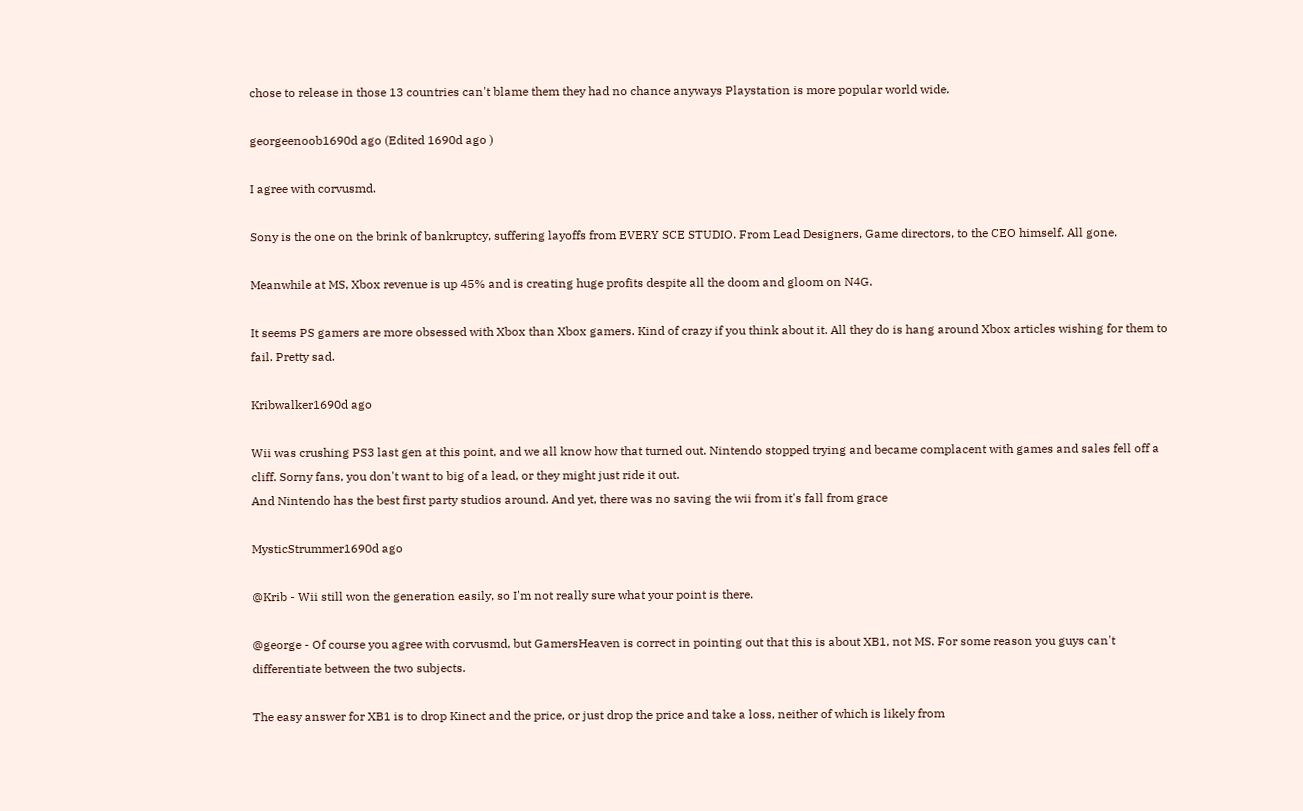chose to release in those 13 countries can't blame them they had no chance anyways Playstation is more popular world wide.

georgeenoob1690d ago (Edited 1690d ago )

I agree with corvusmd.

Sony is the one on the brink of bankruptcy, suffering layoffs from EVERY SCE STUDIO. From Lead Designers, Game directors, to the CEO himself. All gone.

Meanwhile at MS, Xbox revenue is up 45% and is creating huge profits despite all the doom and gloom on N4G.

It seems PS gamers are more obsessed with Xbox than Xbox gamers. Kind of crazy if you think about it. All they do is hang around Xbox articles wishing for them to fail. Pretty sad.

Kribwalker1690d ago

Wii was crushing PS3 last gen at this point, and we all know how that turned out. Nintendo stopped trying and became complacent with games and sales fell off a cliff. Sorny fans, you don't want to big of a lead, or they might just ride it out.
And Nintendo has the best first party studios around. And yet, there was no saving the wii from it's fall from grace

MysticStrummer1690d ago

@Krib - Wii still won the generation easily, so I'm not really sure what your point is there.

@george - Of course you agree with corvusmd, but GamersHeaven is correct in pointing out that this is about XB1, not MS. For some reason you guys can't differentiate between the two subjects.

The easy answer for XB1 is to drop Kinect and the price, or just drop the price and take a loss, neither of which is likely from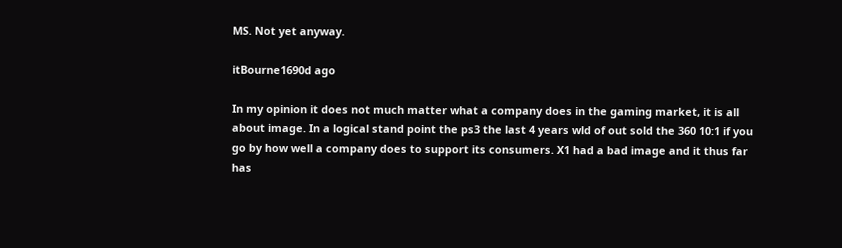MS. Not yet anyway.

itBourne1690d ago

In my opinion it does not much matter what a company does in the gaming market, it is all about image. In a logical stand point the ps3 the last 4 years wld of out sold the 360 10:1 if you go by how well a company does to support its consumers. X1 had a bad image and it thus far has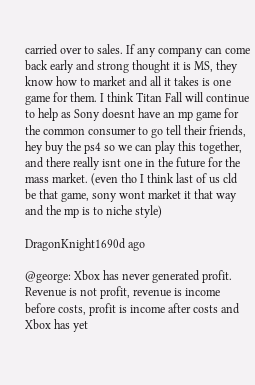carried over to sales. If any company can come back early and strong thought it is MS, they know how to market and all it takes is one game for them. I think Titan Fall will continue to help as Sony doesnt have an mp game for the common consumer to go tell their friends, hey buy the ps4 so we can play this together, and there really isnt one in the future for the mass market. (even tho I think last of us cld be that game, sony wont market it that way and the mp is to niche style)

DragonKnight1690d ago

@george: Xbox has never generated profit. Revenue is not profit, revenue is income before costs, profit is income after costs and Xbox has yet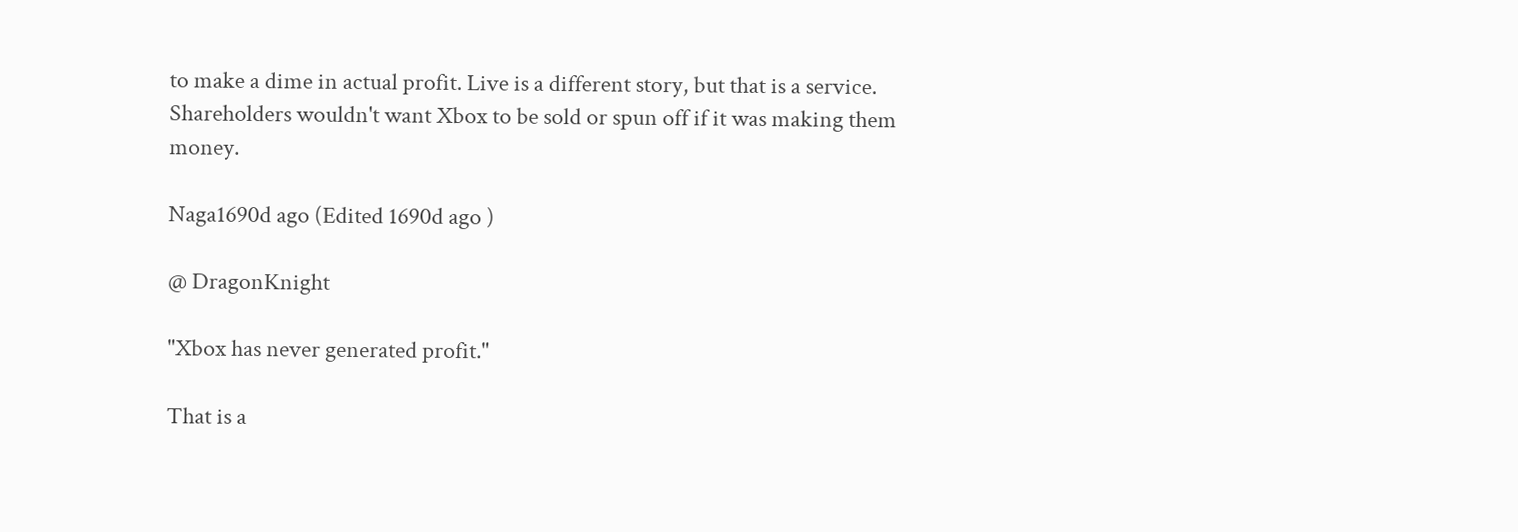to make a dime in actual profit. Live is a different story, but that is a service. Shareholders wouldn't want Xbox to be sold or spun off if it was making them money.

Naga1690d ago (Edited 1690d ago )

@ DragonKnight

"Xbox has never generated profit."

That is a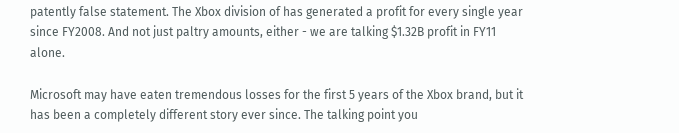patently false statement. The Xbox division of has generated a profit for every single year since FY2008. And not just paltry amounts, either - we are talking $1.32B profit in FY11 alone.

Microsoft may have eaten tremendous losses for the first 5 years of the Xbox brand, but it has been a completely different story ever since. The talking point you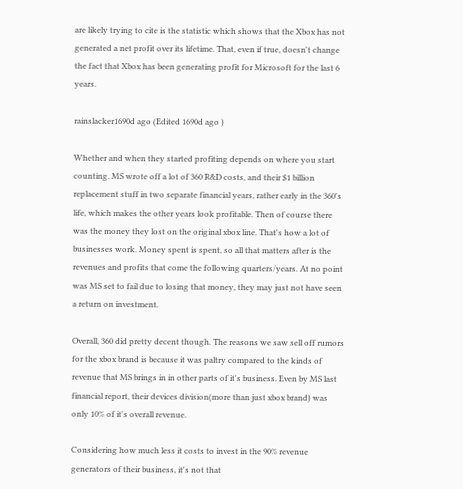are likely trying to cite is the statistic which shows that the Xbox has not generated a net profit over its lifetime. That, even if true, doesn't change the fact that Xbox has been generating profit for Microsoft for the last 6 years.

rainslacker1690d ago (Edited 1690d ago )

Whether and when they started profiting depends on where you start counting. MS wrote off a lot of 360 R&D costs, and their $1 billion replacement stuff in two separate financial years, rather early in the 360's life, which makes the other years look profitable. Then of course there was the money they lost on the original xbox line. That's how a lot of businesses work. Money spent is spent, so all that matters after is the revenues and profits that come the following quarters/years. At no point was MS set to fail due to losing that money, they may just not have seen a return on investment.

Overall, 360 did pretty decent though. The reasons we saw sell off rumors for the xbox brand is because it was paltry compared to the kinds of revenue that MS brings in in other parts of it's business. Even by MS last financial report, their devices division(more than just xbox brand) was only 10% of it's overall revenue.

Considering how much less it costs to invest in the 90% revenue generators of their business, it's not that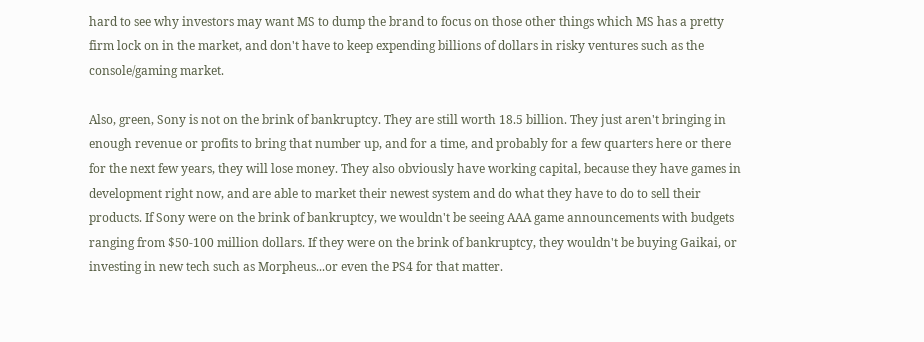hard to see why investors may want MS to dump the brand to focus on those other things which MS has a pretty firm lock on in the market, and don't have to keep expending billions of dollars in risky ventures such as the console/gaming market.

Also, green, Sony is not on the brink of bankruptcy. They are still worth 18.5 billion. They just aren't bringing in enough revenue or profits to bring that number up, and for a time, and probably for a few quarters here or there for the next few years, they will lose money. They also obviously have working capital, because they have games in development right now, and are able to market their newest system and do what they have to do to sell their products. If Sony were on the brink of bankruptcy, we wouldn't be seeing AAA game announcements with budgets ranging from $50-100 million dollars. If they were on the brink of bankruptcy, they wouldn't be buying Gaikai, or investing in new tech such as Morpheus...or even the PS4 for that matter.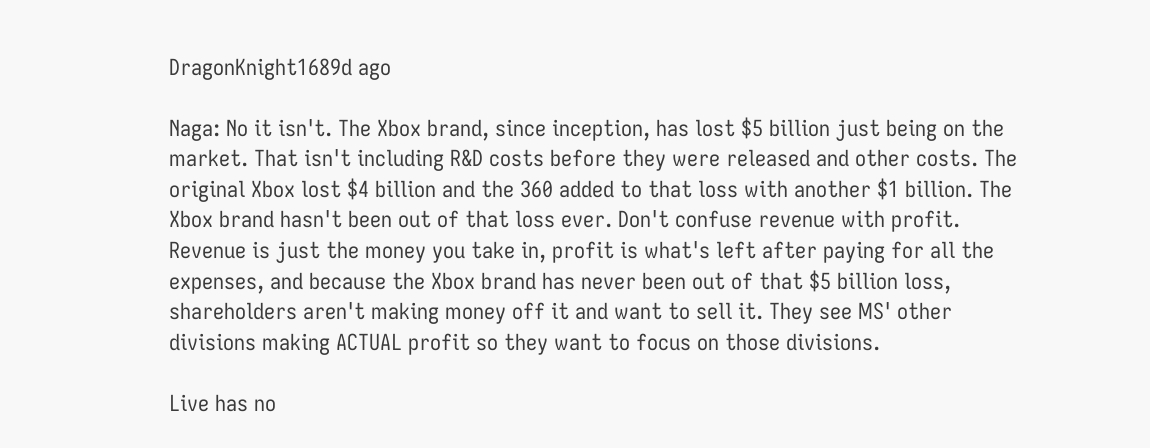DragonKnight1689d ago

Naga: No it isn't. The Xbox brand, since inception, has lost $5 billion just being on the market. That isn't including R&D costs before they were released and other costs. The original Xbox lost $4 billion and the 360 added to that loss with another $1 billion. The Xbox brand hasn't been out of that loss ever. Don't confuse revenue with profit. Revenue is just the money you take in, profit is what's left after paying for all the expenses, and because the Xbox brand has never been out of that $5 billion loss, shareholders aren't making money off it and want to sell it. They see MS' other divisions making ACTUAL profit so they want to focus on those divisions.

Live has no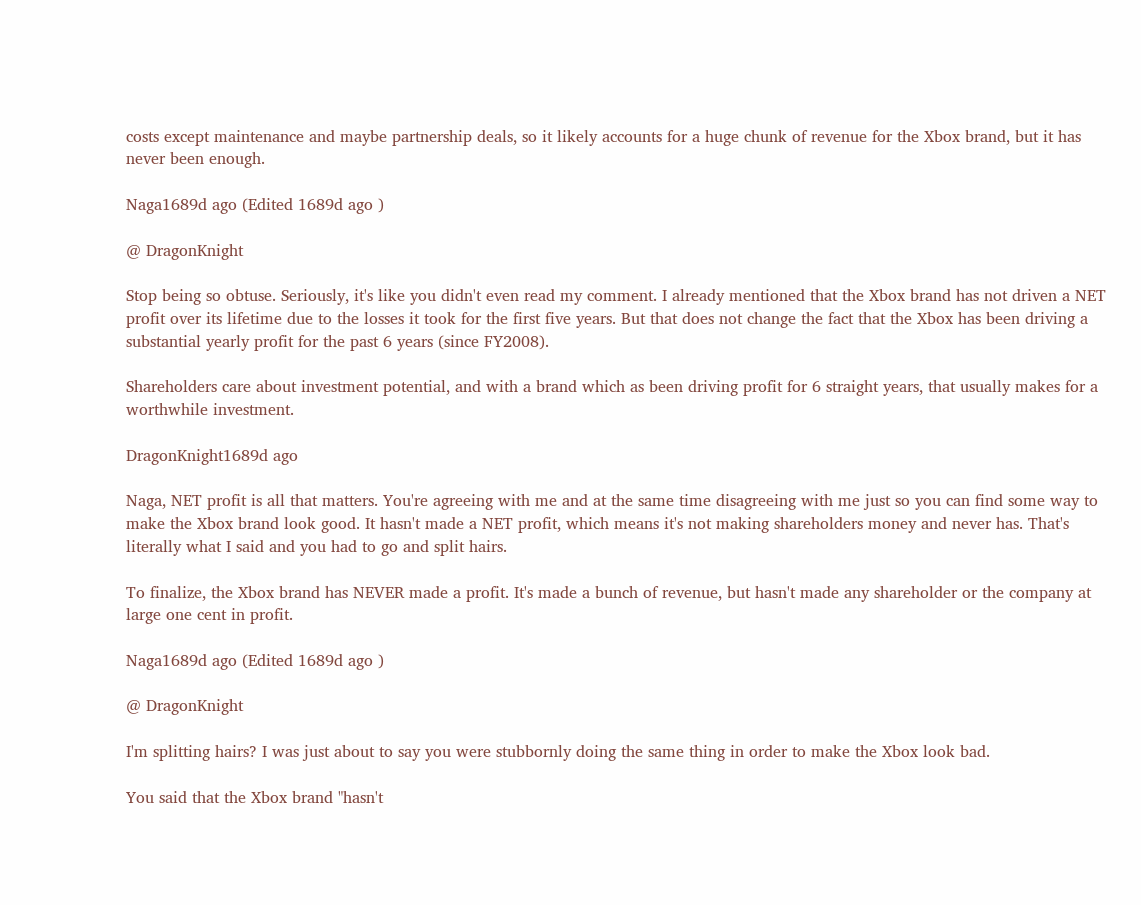costs except maintenance and maybe partnership deals, so it likely accounts for a huge chunk of revenue for the Xbox brand, but it has never been enough.

Naga1689d ago (Edited 1689d ago )

@ DragonKnight

Stop being so obtuse. Seriously, it's like you didn't even read my comment. I already mentioned that the Xbox brand has not driven a NET profit over its lifetime due to the losses it took for the first five years. But that does not change the fact that the Xbox has been driving a substantial yearly profit for the past 6 years (since FY2008).

Shareholders care about investment potential, and with a brand which as been driving profit for 6 straight years, that usually makes for a worthwhile investment.

DragonKnight1689d ago

Naga, NET profit is all that matters. You're agreeing with me and at the same time disagreeing with me just so you can find some way to make the Xbox brand look good. It hasn't made a NET profit, which means it's not making shareholders money and never has. That's literally what I said and you had to go and split hairs.

To finalize, the Xbox brand has NEVER made a profit. It's made a bunch of revenue, but hasn't made any shareholder or the company at large one cent in profit.

Naga1689d ago (Edited 1689d ago )

@ DragonKnight

I'm splitting hairs? I was just about to say you were stubbornly doing the same thing in order to make the Xbox look bad.

You said that the Xbox brand "hasn't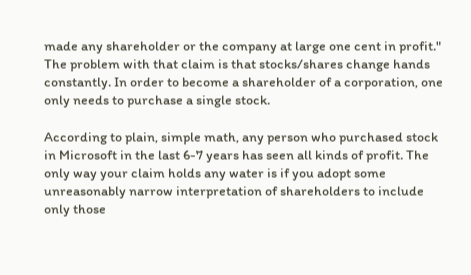made any shareholder or the company at large one cent in profit." The problem with that claim is that stocks/shares change hands constantly. In order to become a shareholder of a corporation, one only needs to purchase a single stock.

According to plain, simple math, any person who purchased stock in Microsoft in the last 6-7 years has seen all kinds of profit. The only way your claim holds any water is if you adopt some unreasonably narrow interpretation of shareholders to include only those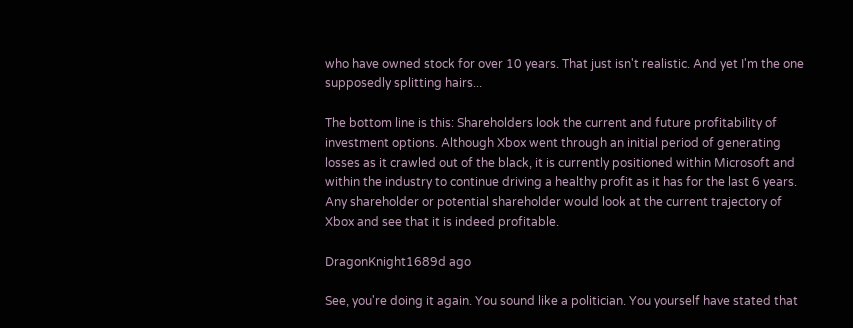who have owned stock for over 10 years. That just isn't realistic. And yet I'm the one supposedly splitting hairs...

The bottom line is this: Shareholders look the current and future profitability of investment options. Although Xbox went through an initial period of generating losses as it crawled out of the black, it is currently positioned within Microsoft and within the industry to continue driving a healthy profit as it has for the last 6 years. Any shareholder or potential shareholder would look at the current trajectory of Xbox and see that it is indeed profitable.

DragonKnight1689d ago

See, you're doing it again. You sound like a politician. You yourself have stated that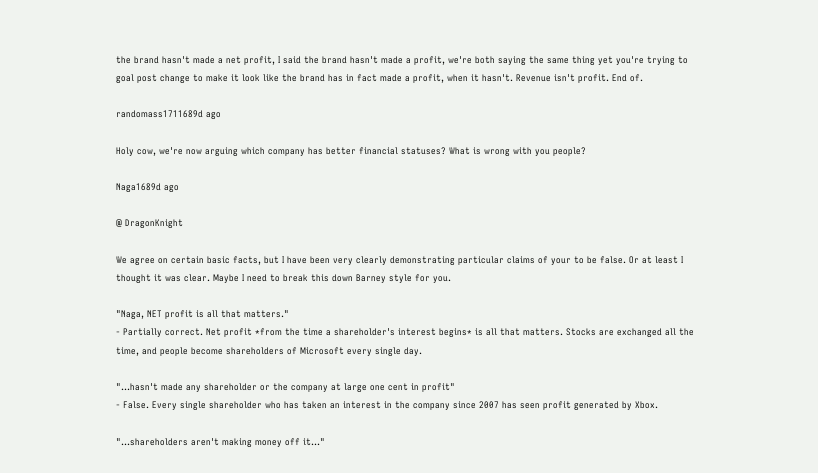the brand hasn't made a net profit, I said the brand hasn't made a profit, we're both saying the same thing yet you're trying to goal post change to make it look like the brand has in fact made a profit, when it hasn't. Revenue isn't profit. End of.

randomass1711689d ago

Holy cow, we're now arguing which company has better financial statuses? What is wrong with you people?

Naga1689d ago

@ DragonKnight

We agree on certain basic facts, but I have been very clearly demonstrating particular claims of your to be false. Or at least I thought it was clear. Maybe I need to break this down Barney style for you.

"Naga, NET profit is all that matters."
- Partially correct. Net profit *from the time a shareholder's interest begins* is all that matters. Stocks are exchanged all the time, and people become shareholders of Microsoft every single day.

"...hasn't made any shareholder or the company at large one cent in profit"
- False. Every single shareholder who has taken an interest in the company since 2007 has seen profit generated by Xbox.

"...shareholders aren't making money off it..."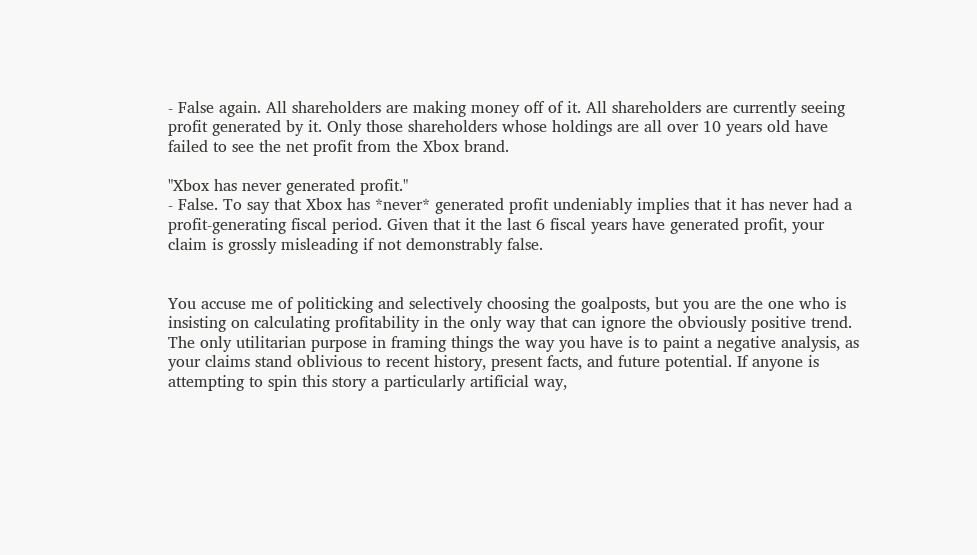- False again. All shareholders are making money off of it. All shareholders are currently seeing profit generated by it. Only those shareholders whose holdings are all over 10 years old have failed to see the net profit from the Xbox brand.

"Xbox has never generated profit."
- False. To say that Xbox has *never* generated profit undeniably implies that it has never had a profit-generating fiscal period. Given that it the last 6 fiscal years have generated profit, your claim is grossly misleading if not demonstrably false.


You accuse me of politicking and selectively choosing the goalposts, but you are the one who is insisting on calculating profitability in the only way that can ignore the obviously positive trend. The only utilitarian purpose in framing things the way you have is to paint a negative analysis, as your claims stand oblivious to recent history, present facts, and future potential. If anyone is attempting to spin this story a particularly artificial way,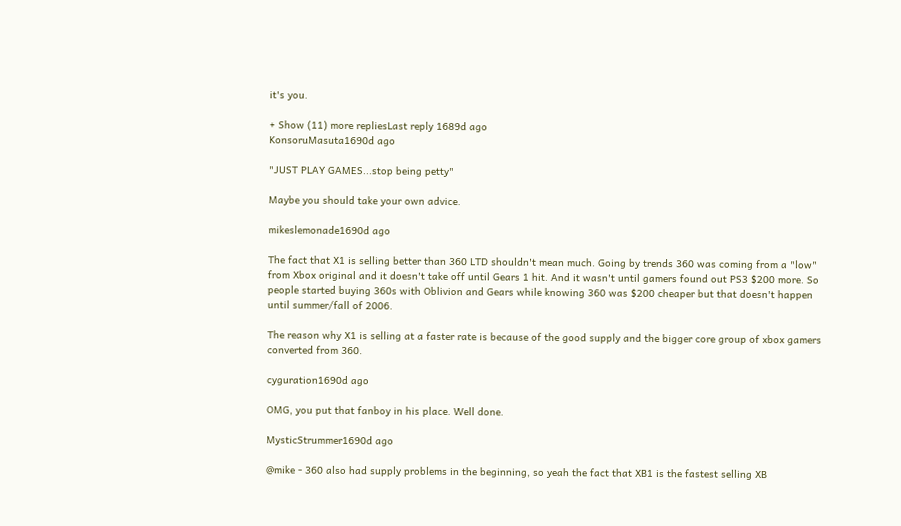it's you.

+ Show (11) more repliesLast reply 1689d ago
KonsoruMasuta1690d ago

"JUST PLAY GAMES...stop being petty"

Maybe you should take your own advice.

mikeslemonade1690d ago

The fact that X1 is selling better than 360 LTD shouldn't mean much. Going by trends 360 was coming from a "low" from Xbox original and it doesn't take off until Gears 1 hit. And it wasn't until gamers found out PS3 $200 more. So people started buying 360s with Oblivion and Gears while knowing 360 was $200 cheaper but that doesn't happen until summer/fall of 2006.

The reason why X1 is selling at a faster rate is because of the good supply and the bigger core group of xbox gamers converted from 360.

cyguration1690d ago

OMG, you put that fanboy in his place. Well done.

MysticStrummer1690d ago

@mike - 360 also had supply problems in the beginning, so yeah the fact that XB1 is the fastest selling XB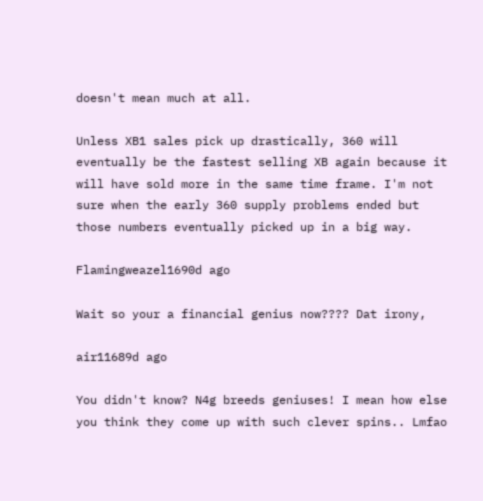doesn't mean much at all.

Unless XB1 sales pick up drastically, 360 will eventually be the fastest selling XB again because it will have sold more in the same time frame. I'm not sure when the early 360 supply problems ended but those numbers eventually picked up in a big way.

Flamingweazel1690d ago

Wait so your a financial genius now???? Dat irony,

air11689d ago

You didn't know? N4g breeds geniuses! I mean how else you think they come up with such clever spins.. Lmfao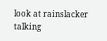look at rainslacker talking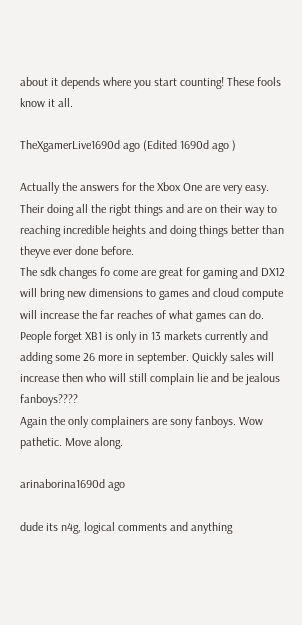about it depends where you start counting! These fools know it all.

TheXgamerLive1690d ago (Edited 1690d ago )

Actually the answers for the Xbox One are very easy. Their doing all the rigbt things and are on their way to reaching incredible heights and doing things better than theyve ever done before.
The sdk changes fo come are great for gaming and DX12 will bring new dimensions to games and cloud compute will increase the far reaches of what games can do.
People forget XB1 is only in 13 markets currently and adding some 26 more in september. Quickly sales will increase then who will still complain lie and be jealous fanboys????
Again the only complainers are sony fanboys. Wow pathetic. Move along.

arinaborina1690d ago

dude its n4g, logical comments and anything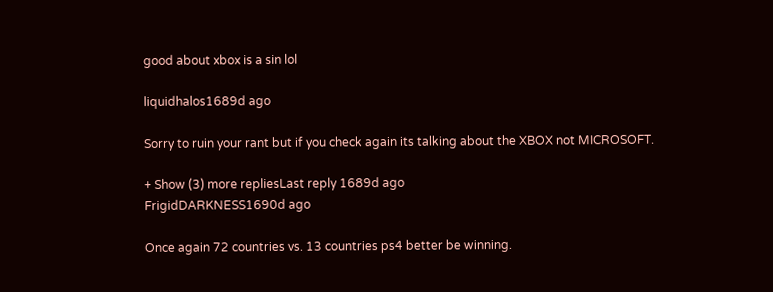good about xbox is a sin lol

liquidhalos1689d ago

Sorry to ruin your rant but if you check again its talking about the XBOX not MICROSOFT.

+ Show (3) more repliesLast reply 1689d ago
FrigidDARKNESS1690d ago

Once again 72 countries vs. 13 countries ps4 better be winning.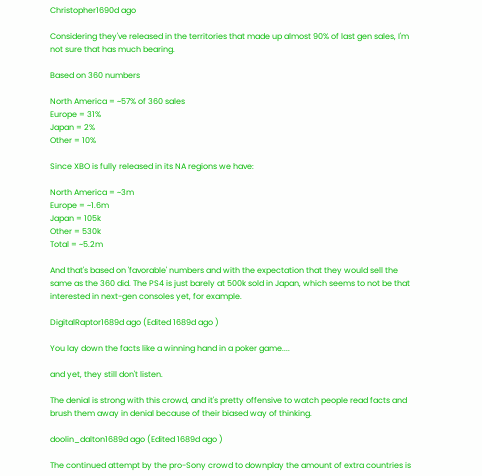Christopher1690d ago

Considering they've released in the territories that made up almost 90% of last gen sales, I'm not sure that has much bearing.

Based on 360 numbers

North America = ~57% of 360 sales
Europe = 31%
Japan = 2%
Other = 10%

Since XBO is fully released in its NA regions we have:

North America = ~3m
Europe = ~1.6m
Japan = 105k
Other = 530k
Total = ~5.2m

And that's based on 'favorable' numbers and with the expectation that they would sell the same as the 360 did. The PS4 is just barely at 500k sold in Japan, which seems to not be that interested in next-gen consoles yet, for example.

DigitalRaptor1689d ago (Edited 1689d ago )

You lay down the facts like a winning hand in a poker game....

and yet, they still don't listen.

The denial is strong with this crowd, and it's pretty offensive to watch people read facts and brush them away in denial because of their biased way of thinking.

doolin_dalton1689d ago (Edited 1689d ago )

The continued attempt by the pro-Sony crowd to downplay the amount of extra countries is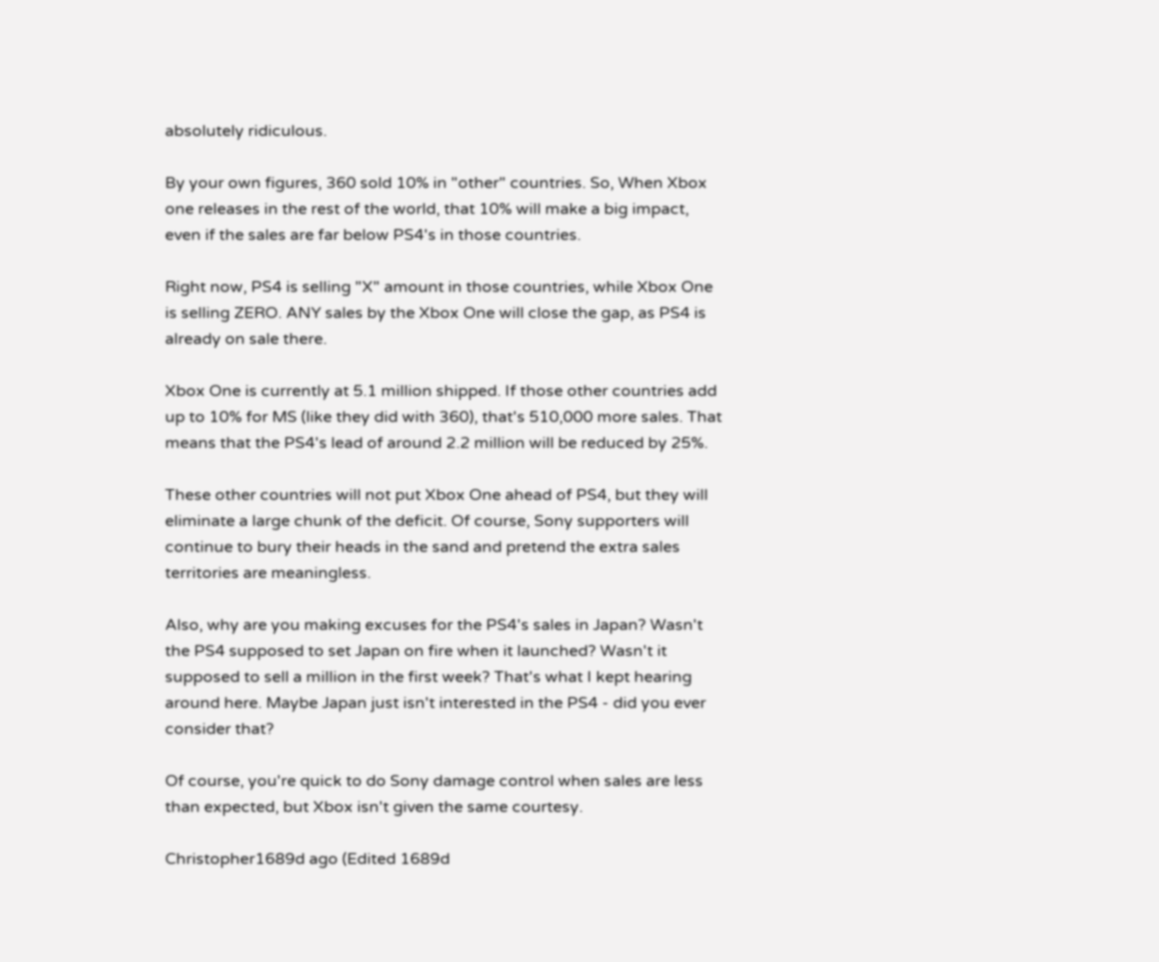absolutely ridiculous.

By your own figures, 360 sold 10% in "other" countries. So, When Xbox one releases in the rest of the world, that 10% will make a big impact, even if the sales are far below PS4's in those countries.

Right now, PS4 is selling "X" amount in those countries, while Xbox One is selling ZERO. ANY sales by the Xbox One will close the gap, as PS4 is already on sale there.

Xbox One is currently at 5.1 million shipped. If those other countries add up to 10% for MS (like they did with 360), that's 510,000 more sales. That means that the PS4's lead of around 2.2 million will be reduced by 25%.

These other countries will not put Xbox One ahead of PS4, but they will eliminate a large chunk of the deficit. Of course, Sony supporters will continue to bury their heads in the sand and pretend the extra sales territories are meaningless.

Also, why are you making excuses for the PS4's sales in Japan? Wasn't the PS4 supposed to set Japan on fire when it launched? Wasn't it supposed to sell a million in the first week? That's what I kept hearing around here. Maybe Japan just isn't interested in the PS4 - did you ever consider that?

Of course, you're quick to do Sony damage control when sales are less than expected, but Xbox isn't given the same courtesy.

Christopher1689d ago (Edited 1689d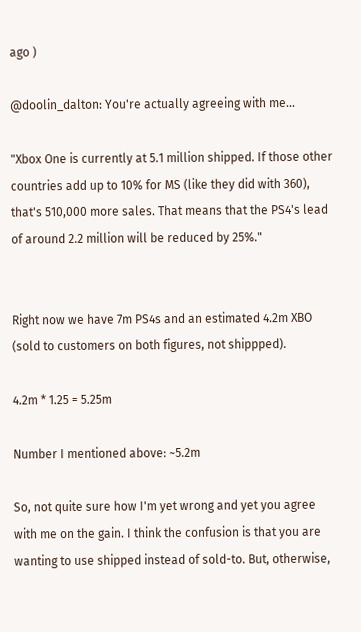ago )

@doolin_dalton: You're actually agreeing with me...

"Xbox One is currently at 5.1 million shipped. If those other countries add up to 10% for MS (like they did with 360), that's 510,000 more sales. That means that the PS4's lead of around 2.2 million will be reduced by 25%."


Right now we have 7m PS4s and an estimated 4.2m XBO (sold to customers on both figures, not shippped).

4.2m * 1.25 = 5.25m

Number I mentioned above: ~5.2m

So, not quite sure how I'm yet wrong and yet you agree with me on the gain. I think the confusion is that you are wanting to use shipped instead of sold-to. But, otherwise,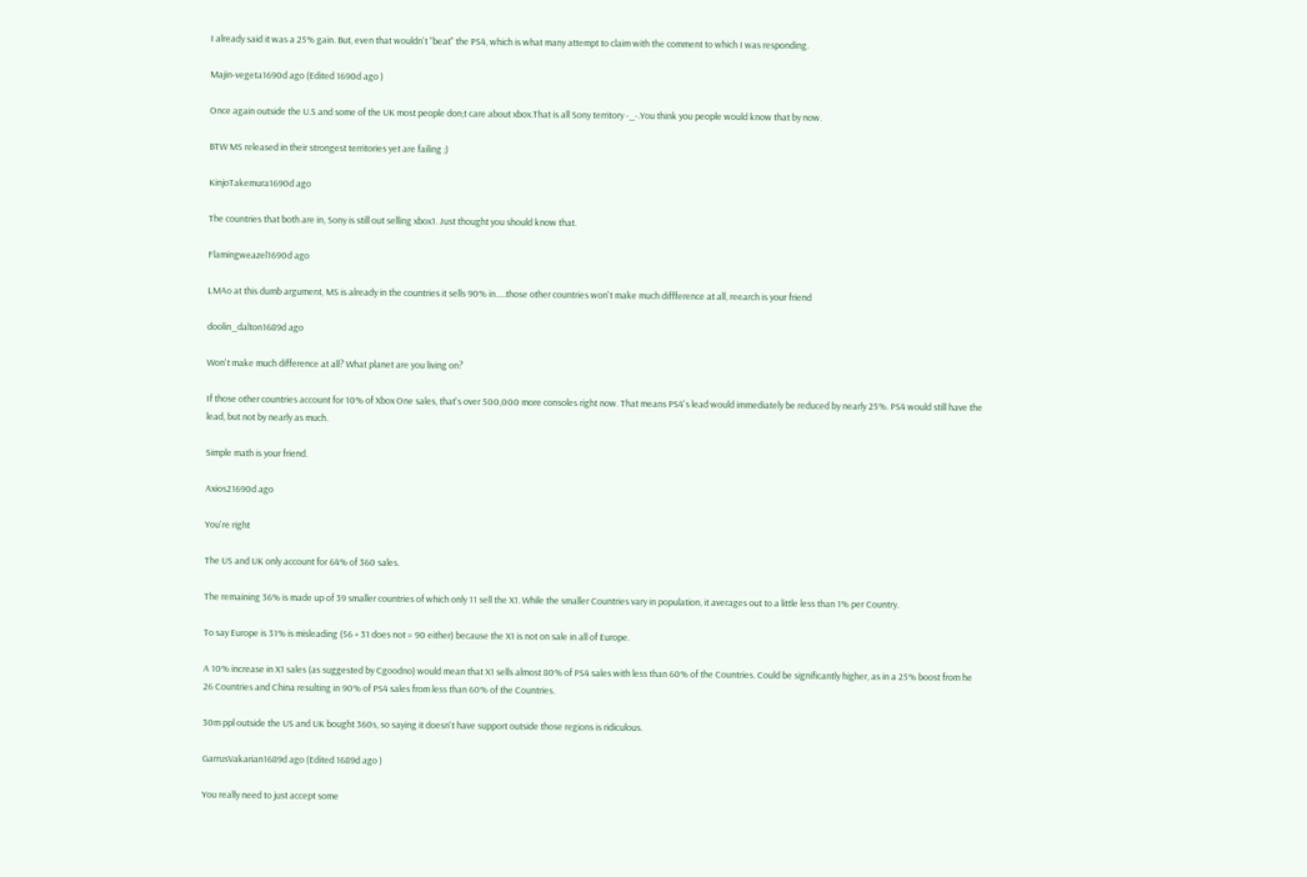I already said it was a 25% gain. But, even that wouldn't "beat" the PS4, which is what many attempt to claim with the comment to which I was responding.

Majin-vegeta1690d ago (Edited 1690d ago )

Once again outside the U.S and some of the UK most people don;t care about xbox.That is all Sony territory -_-.You think you people would know that by now.

BTW MS released in their strongest territories yet are failing ;)

KinjoTakemura1690d ago

The countries that both are in, Sony is still out selling xbox1. Just thought you should know that.

Flamingweazel1690d ago

LMAo at this dumb argument, MS is already in the countries it sells 90% in.....those other countries won't make much diffference at all, reearch is your friend

doolin_dalton1689d ago

Won't make much difference at all? What planet are you living on?

If those other countries account for 10% of Xbox One sales, that's over 500,000 more consoles right now. That means PS4's lead would immediately be reduced by nearly 25%. PS4 would still have the lead, but not by nearly as much.

Simple math is your friend.

Axios21690d ago

You're right

The US and UK only account for 64% of 360 sales.

The remaining 36% is made up of 39 smaller countries of which only 11 sell the X1. While the smaller Countries vary in population, it averages out to a little less than 1% per Country.

To say Europe is 31% is misleading (56 + 31 does not = 90 either) because the X1 is not on sale in all of Europe.

A 10% increase in X1 sales (as suggested by Cgoodno) would mean that X1 sells almost 80% of PS4 sales with less than 60% of the Countries. Could be significantly higher, as in a 25% boost from he 26 Countries and China resulting in 90% of PS4 sales from less than 60% of the Countries.

30m ppl outside the US and UK bought 360s, so saying it doesn't have support outside those regions is ridiculous.

GarrusVakarian1689d ago (Edited 1689d ago )

You really need to just accept some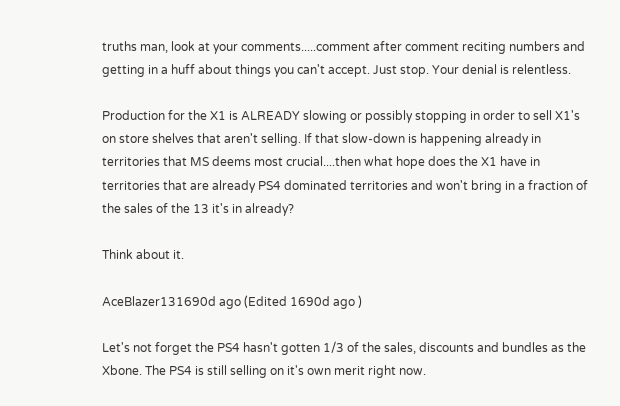truths man, look at your comments.....comment after comment reciting numbers and getting in a huff about things you can't accept. Just stop. Your denial is relentless.

Production for the X1 is ALREADY slowing or possibly stopping in order to sell X1's on store shelves that aren't selling. If that slow-down is happening already in territories that MS deems most crucial....then what hope does the X1 have in territories that are already PS4 dominated territories and won't bring in a fraction of the sales of the 13 it's in already?

Think about it.

AceBlazer131690d ago (Edited 1690d ago )

Let's not forget the PS4 hasn't gotten 1/3 of the sales, discounts and bundles as the Xbone. The PS4 is still selling on it's own merit right now.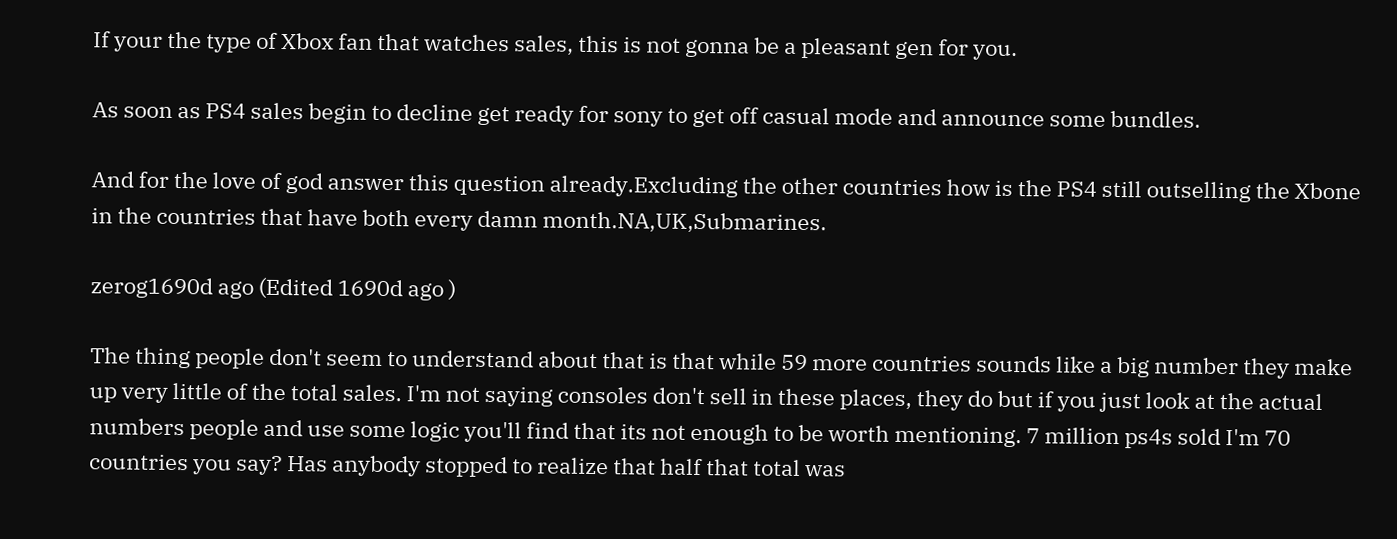If your the type of Xbox fan that watches sales, this is not gonna be a pleasant gen for you.

As soon as PS4 sales begin to decline get ready for sony to get off casual mode and announce some bundles.

And for the love of god answer this question already.Excluding the other countries how is the PS4 still outselling the Xbone in the countries that have both every damn month.NA,UK,Submarines.

zerog1690d ago (Edited 1690d ago )

The thing people don't seem to understand about that is that while 59 more countries sounds like a big number they make up very little of the total sales. I'm not saying consoles don't sell in these places, they do but if you just look at the actual numbers people and use some logic you'll find that its not enough to be worth mentioning. 7 million ps4s sold I'm 70 countries you say? Has anybody stopped to realize that half that total was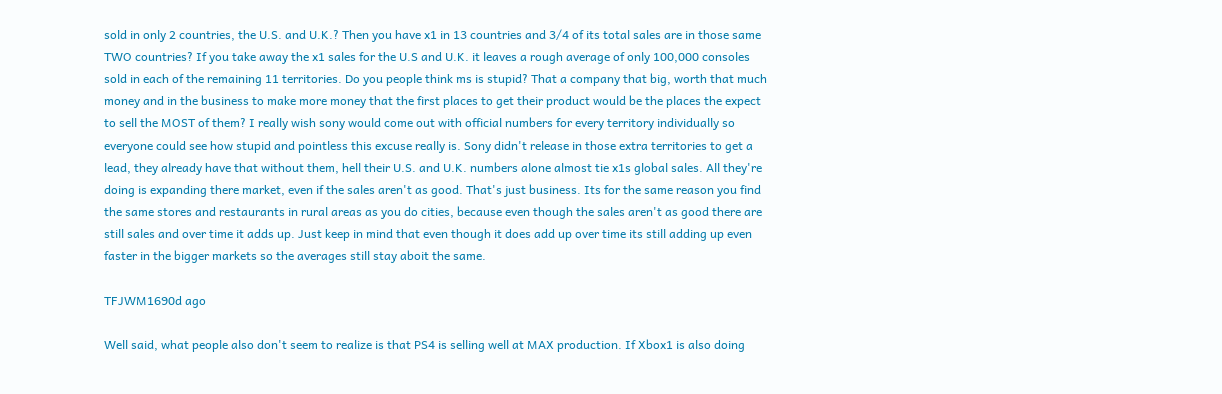sold in only 2 countries, the U.S. and U.K.? Then you have x1 in 13 countries and 3/4 of its total sales are in those same TWO countries? If you take away the x1 sales for the U.S and U.K. it leaves a rough average of only 100,000 consoles sold in each of the remaining 11 territories. Do you people think ms is stupid? That a company that big, worth that much money and in the business to make more money that the first places to get their product would be the places the expect to sell the MOST of them? I really wish sony would come out with official numbers for every territory individually so everyone could see how stupid and pointless this excuse really is. Sony didn't release in those extra territories to get a lead, they already have that without them, hell their U.S. and U.K. numbers alone almost tie x1s global sales. All they're doing is expanding there market, even if the sales aren't as good. That's just business. Its for the same reason you find the same stores and restaurants in rural areas as you do cities, because even though the sales aren't as good there are still sales and over time it adds up. Just keep in mind that even though it does add up over time its still adding up even faster in the bigger markets so the averages still stay aboit the same.

TFJWM1690d ago

Well said, what people also don't seem to realize is that PS4 is selling well at MAX production. If Xbox1 is also doing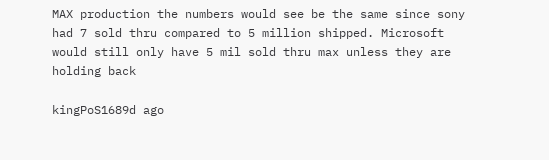MAX production the numbers would see be the same since sony had 7 sold thru compared to 5 million shipped. Microsoft would still only have 5 mil sold thru max unless they are holding back

kingPoS1689d ago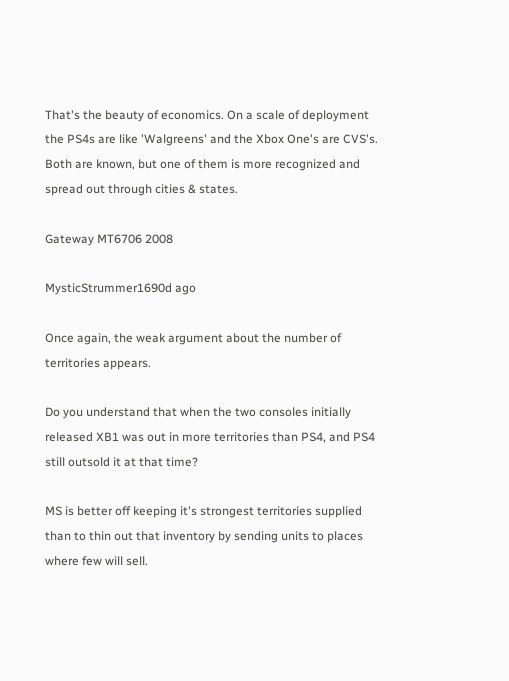That's the beauty of economics. On a scale of deployment the PS4s are like 'Walgreens' and the Xbox One's are CVS's. Both are known, but one of them is more recognized and spread out through cities & states.

Gateway MT6706 2008

MysticStrummer1690d ago

Once again, the weak argument about the number of territories appears.

Do you understand that when the two consoles initially released XB1 was out in more territories than PS4, and PS4 still outsold it at that time?

MS is better off keeping it's strongest territories supplied than to thin out that inventory by sending units to places where few will sell.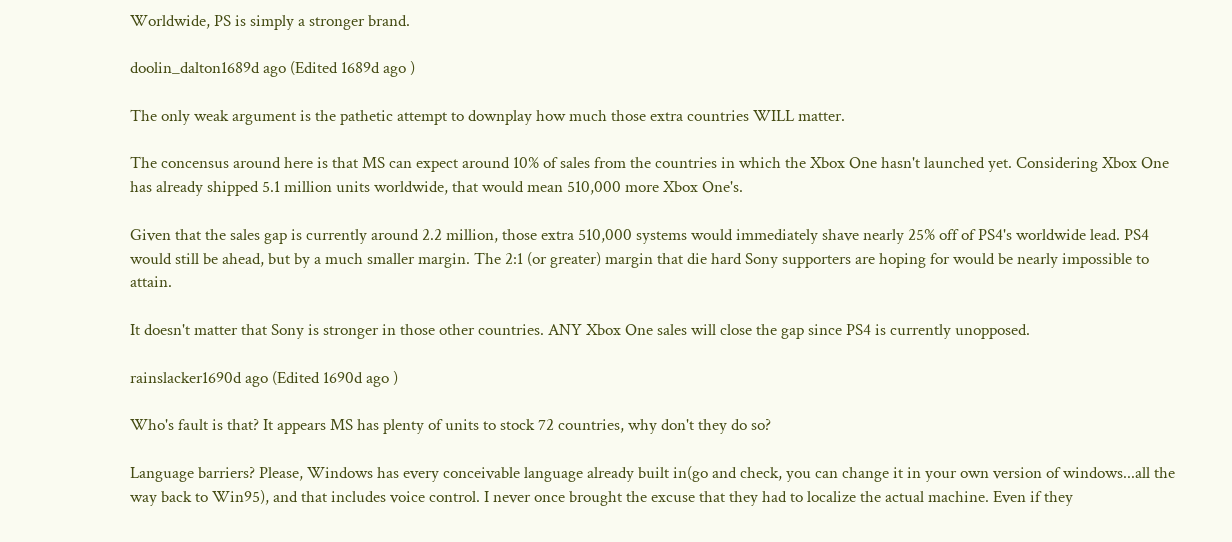Worldwide, PS is simply a stronger brand.

doolin_dalton1689d ago (Edited 1689d ago )

The only weak argument is the pathetic attempt to downplay how much those extra countries WILL matter.

The concensus around here is that MS can expect around 10% of sales from the countries in which the Xbox One hasn't launched yet. Considering Xbox One has already shipped 5.1 million units worldwide, that would mean 510,000 more Xbox One's.

Given that the sales gap is currently around 2.2 million, those extra 510,000 systems would immediately shave nearly 25% off of PS4's worldwide lead. PS4 would still be ahead, but by a much smaller margin. The 2:1 (or greater) margin that die hard Sony supporters are hoping for would be nearly impossible to attain.

It doesn't matter that Sony is stronger in those other countries. ANY Xbox One sales will close the gap since PS4 is currently unopposed.

rainslacker1690d ago (Edited 1690d ago )

Who's fault is that? It appears MS has plenty of units to stock 72 countries, why don't they do so?

Language barriers? Please, Windows has every conceivable language already built in(go and check, you can change it in your own version of windows...all the way back to Win95), and that includes voice control. I never once brought the excuse that they had to localize the actual machine. Even if they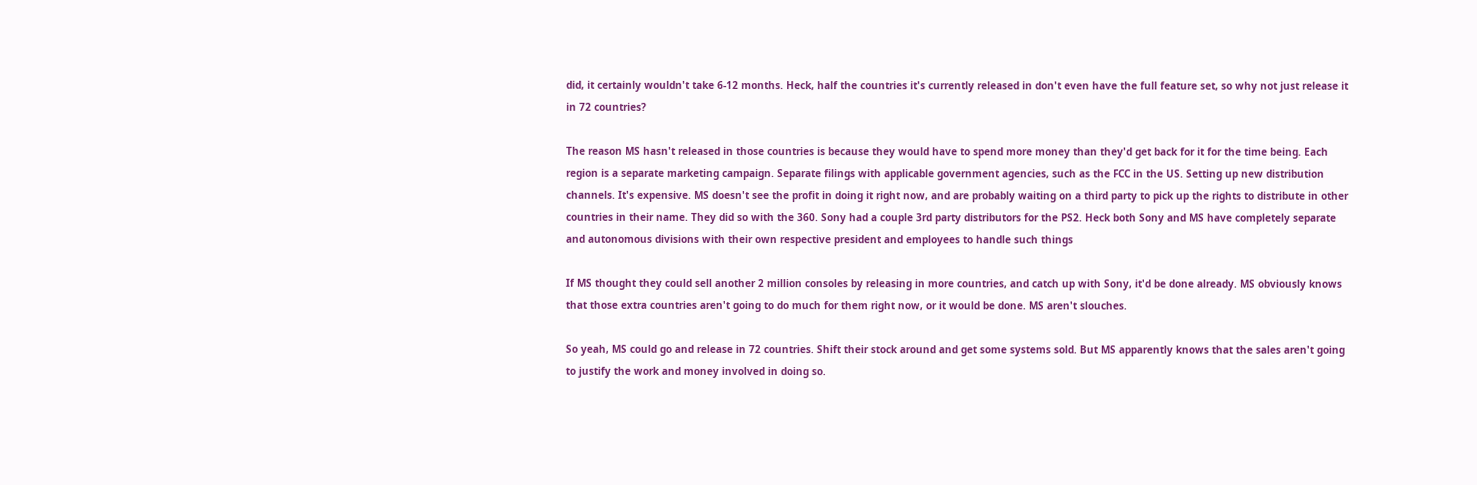did, it certainly wouldn't take 6-12 months. Heck, half the countries it's currently released in don't even have the full feature set, so why not just release it in 72 countries?

The reason MS hasn't released in those countries is because they would have to spend more money than they'd get back for it for the time being. Each region is a separate marketing campaign. Separate filings with applicable government agencies, such as the FCC in the US. Setting up new distribution channels. It's expensive. MS doesn't see the profit in doing it right now, and are probably waiting on a third party to pick up the rights to distribute in other countries in their name. They did so with the 360. Sony had a couple 3rd party distributors for the PS2. Heck both Sony and MS have completely separate and autonomous divisions with their own respective president and employees to handle such things

If MS thought they could sell another 2 million consoles by releasing in more countries, and catch up with Sony, it'd be done already. MS obviously knows that those extra countries aren't going to do much for them right now, or it would be done. MS aren't slouches.

So yeah, MS could go and release in 72 countries. Shift their stock around and get some systems sold. But MS apparently knows that the sales aren't going to justify the work and money involved in doing so.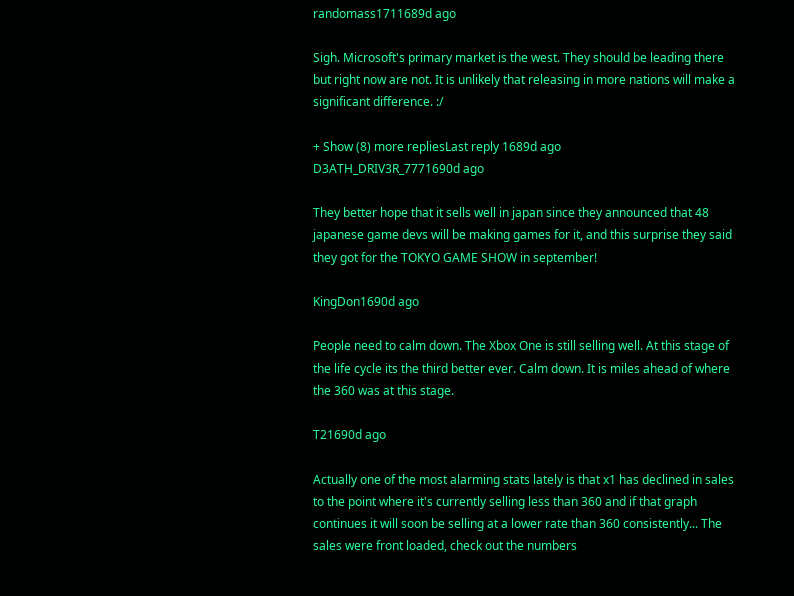randomass1711689d ago

Sigh. Microsoft's primary market is the west. They should be leading there but right now are not. It is unlikely that releasing in more nations will make a significant difference. :/

+ Show (8) more repliesLast reply 1689d ago
D3ATH_DRIV3R_7771690d ago

They better hope that it sells well in japan since they announced that 48 japanese game devs will be making games for it, and this surprise they said they got for the TOKYO GAME SHOW in september!

KingDon1690d ago

People need to calm down. The Xbox One is still selling well. At this stage of the life cycle its the third better ever. Calm down. It is miles ahead of where the 360 was at this stage.

T21690d ago

Actually one of the most alarming stats lately is that x1 has declined in sales to the point where it's currently selling less than 360 and if that graph continues it will soon be selling at a lower rate than 360 consistently... The sales were front loaded, check out the numbers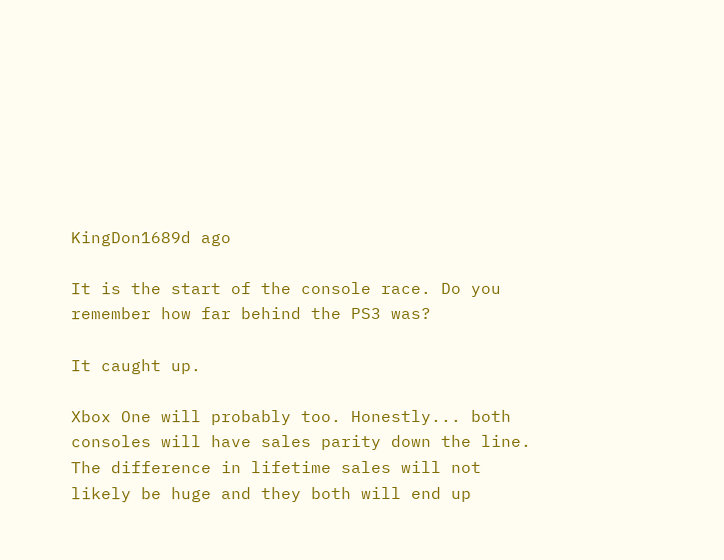KingDon1689d ago

It is the start of the console race. Do you remember how far behind the PS3 was?

It caught up.

Xbox One will probably too. Honestly... both consoles will have sales parity down the line. The difference in lifetime sales will not likely be huge and they both will end up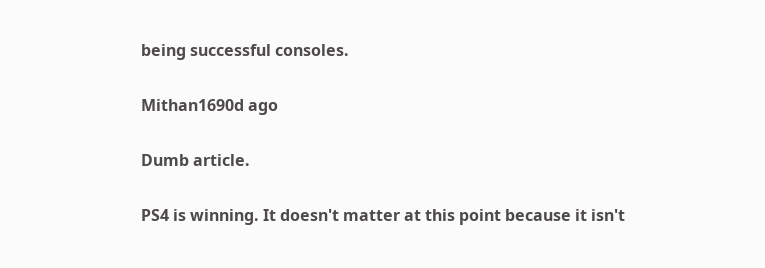being successful consoles.

Mithan1690d ago

Dumb article.

PS4 is winning. It doesn't matter at this point because it isn't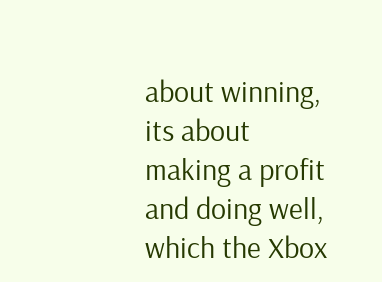about winning, its about making a profit and doing well, which the Xbox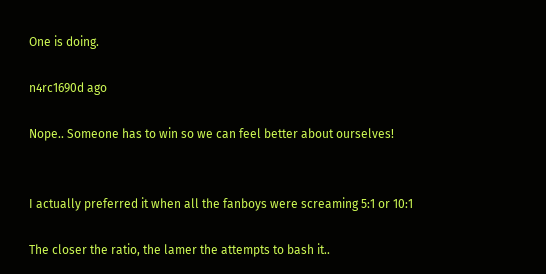One is doing.

n4rc1690d ago

Nope.. Someone has to win so we can feel better about ourselves!


I actually preferred it when all the fanboys were screaming 5:1 or 10:1

The closer the ratio, the lamer the attempts to bash it..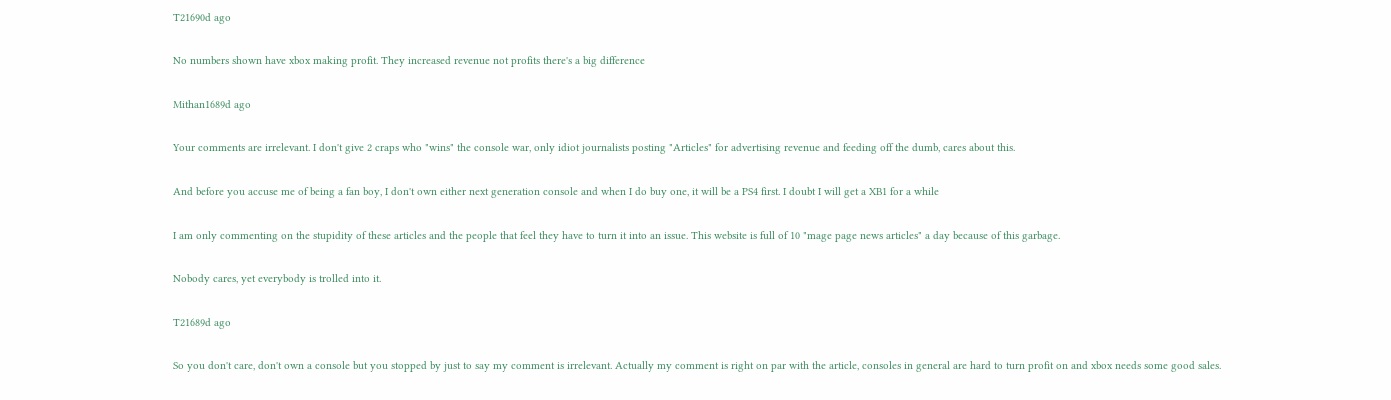T21690d ago

No numbers shown have xbox making profit. They increased revenue not profits there's a big difference

Mithan1689d ago

Your comments are irrelevant. I don't give 2 craps who "wins" the console war, only idiot journalists posting "Articles" for advertising revenue and feeding off the dumb, cares about this.

And before you accuse me of being a fan boy, I don't own either next generation console and when I do buy one, it will be a PS4 first. I doubt I will get a XB1 for a while

I am only commenting on the stupidity of these articles and the people that feel they have to turn it into an issue. This website is full of 10 "mage page news articles" a day because of this garbage.

Nobody cares, yet everybody is trolled into it.

T21689d ago

So you don't care, don't own a console but you stopped by just to say my comment is irrelevant. Actually my comment is right on par with the article, consoles in general are hard to turn profit on and xbox needs some good sales.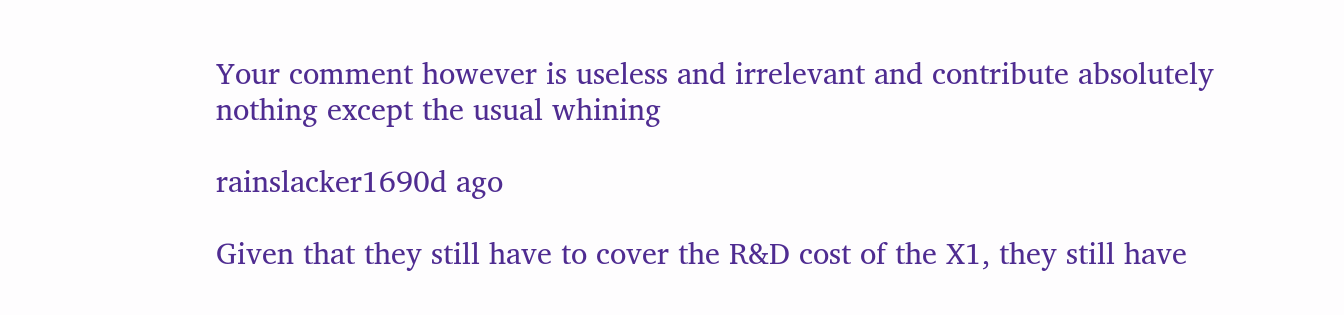Your comment however is useless and irrelevant and contribute absolutely nothing except the usual whining

rainslacker1690d ago

Given that they still have to cover the R&D cost of the X1, they still have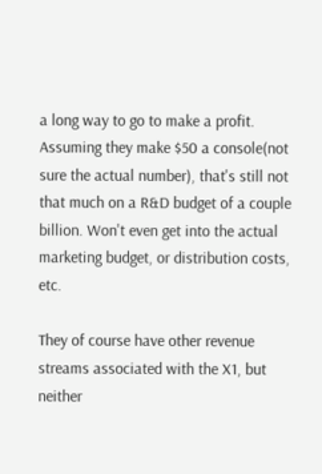a long way to go to make a profit. Assuming they make $50 a console(not sure the actual number), that's still not that much on a R&D budget of a couple billion. Won't even get into the actual marketing budget, or distribution costs, etc.

They of course have other revenue streams associated with the X1, but neither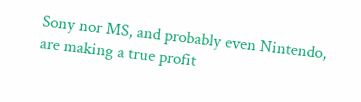Sony nor MS, and probably even Nintendo, are making a true profit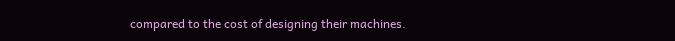compared to the cost of designing their machines.